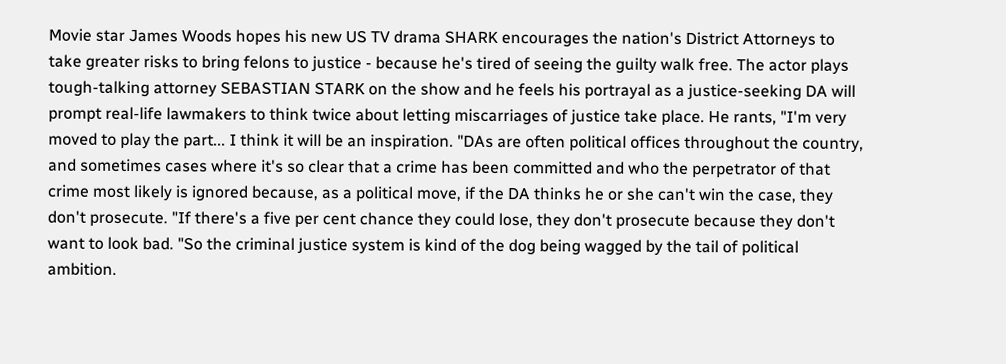Movie star James Woods hopes his new US TV drama SHARK encourages the nation's District Attorneys to take greater risks to bring felons to justice - because he's tired of seeing the guilty walk free. The actor plays tough-talking attorney SEBASTIAN STARK on the show and he feels his portrayal as a justice-seeking DA will prompt real-life lawmakers to think twice about letting miscarriages of justice take place. He rants, "I'm very moved to play the part... I think it will be an inspiration. "DAs are often political offices throughout the country, and sometimes cases where it's so clear that a crime has been committed and who the perpetrator of that crime most likely is ignored because, as a political move, if the DA thinks he or she can't win the case, they don't prosecute. "If there's a five per cent chance they could lose, they don't prosecute because they don't want to look bad. "So the criminal justice system is kind of the dog being wagged by the tail of political ambition.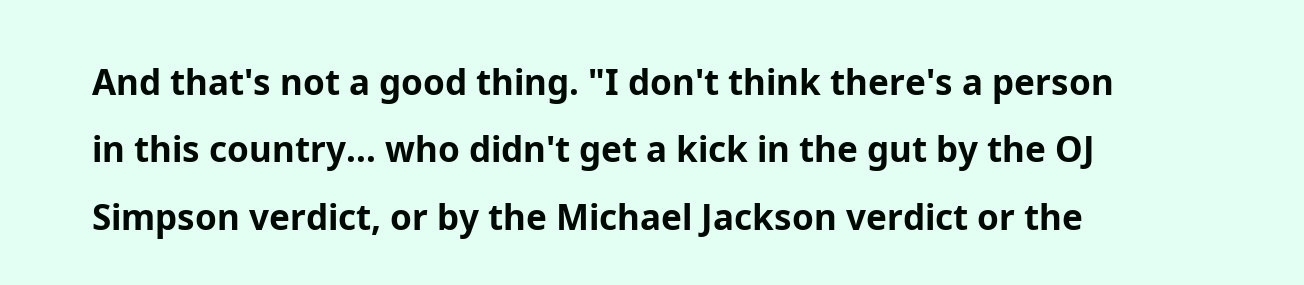And that's not a good thing. "I don't think there's a person in this country... who didn't get a kick in the gut by the OJ Simpson verdict, or by the Michael Jackson verdict or the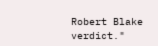Robert Blake verdict."